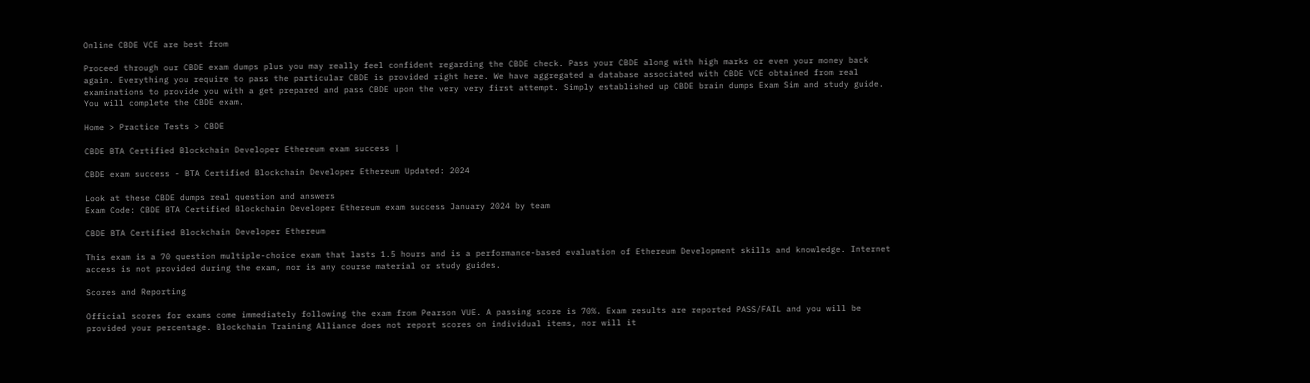Online CBDE VCE are best from

Proceed through our CBDE exam dumps plus you may really feel confident regarding the CBDE check. Pass your CBDE along with high marks or even your money back again. Everything you require to pass the particular CBDE is provided right here. We have aggregated a database associated with CBDE VCE obtained from real examinations to provide you with a get prepared and pass CBDE upon the very very first attempt. Simply established up CBDE brain dumps Exam Sim and study guide. You will complete the CBDE exam.

Home > Practice Tests > CBDE

CBDE BTA Certified Blockchain Developer Ethereum exam success |

CBDE exam success - BTA Certified Blockchain Developer Ethereum Updated: 2024

Look at these CBDE dumps real question and answers
Exam Code: CBDE BTA Certified Blockchain Developer Ethereum exam success January 2024 by team

CBDE BTA Certified Blockchain Developer Ethereum

This exam is a 70 question multiple-choice exam that lasts 1.5 hours and is a performance-based evaluation of Ethereum Development skills and knowledge. Internet access is not provided during the exam, nor is any course material or study guides.

Scores and Reporting

Official scores for exams come immediately following the exam from Pearson VUE. A passing score is 70%. Exam results are reported PASS/FAIL and you will be provided your percentage. Blockchain Training Alliance does not report scores on individual items, nor will it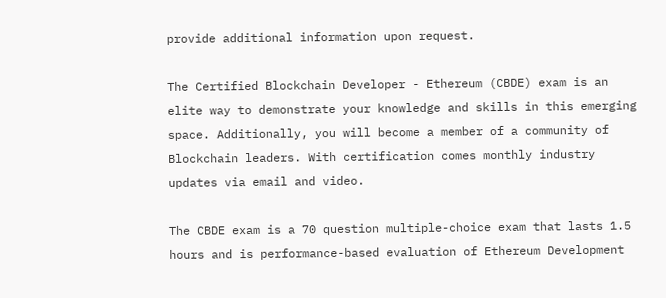provide additional information upon request.

The Certified Blockchain Developer - Ethereum (CBDE) exam is an elite way to demonstrate your knowledge and skills in this emerging space. Additionally, you will become a member of a community of Blockchain leaders. With certification comes monthly industry updates via email and video.

The CBDE exam is a 70 question multiple-choice exam that lasts 1.5 hours and is performance-based evaluation of Ethereum Development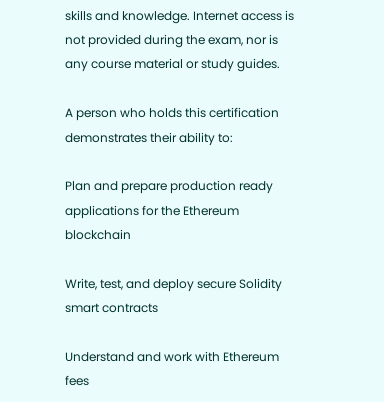skills and knowledge. Internet access is not provided during the exam, nor is any course material or study guides.

A person who holds this certification demonstrates their ability to:

Plan and prepare production ready applications for the Ethereum blockchain

Write, test, and deploy secure Solidity smart contracts

Understand and work with Ethereum fees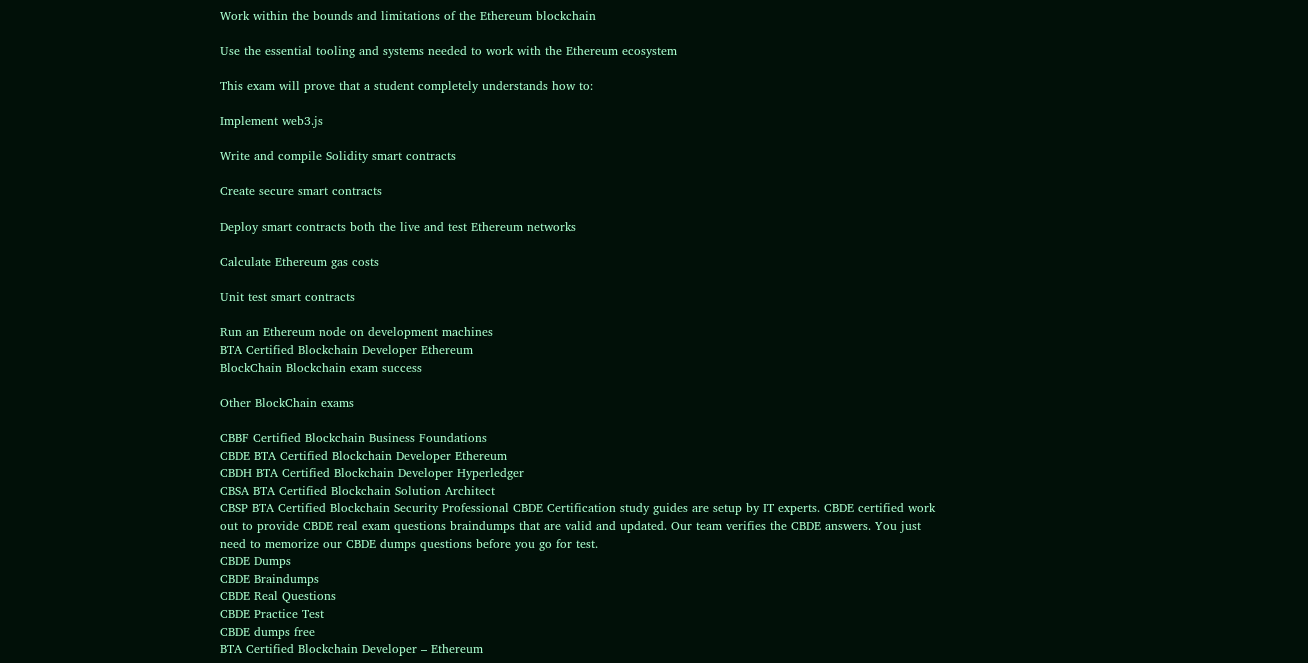Work within the bounds and limitations of the Ethereum blockchain

Use the essential tooling and systems needed to work with the Ethereum ecosystem

This exam will prove that a student completely understands how to:

Implement web3.js

Write and compile Solidity smart contracts

Create secure smart contracts

Deploy smart contracts both the live and test Ethereum networks

Calculate Ethereum gas costs

Unit test smart contracts

Run an Ethereum node on development machines
BTA Certified Blockchain Developer Ethereum
BlockChain Blockchain exam success

Other BlockChain exams

CBBF Certified Blockchain Business Foundations
CBDE BTA Certified Blockchain Developer Ethereum
CBDH BTA Certified Blockchain Developer Hyperledger
CBSA BTA Certified Blockchain Solution Architect
CBSP BTA Certified Blockchain Security Professional CBDE Certification study guides are setup by IT experts. CBDE certified work out to provide CBDE real exam questions braindumps that are valid and updated. Our team verifies the CBDE answers. You just need to memorize our CBDE dumps questions before you go for test.
CBDE Dumps
CBDE Braindumps
CBDE Real Questions
CBDE Practice Test
CBDE dumps free
BTA Certified Blockchain Developer – Ethereum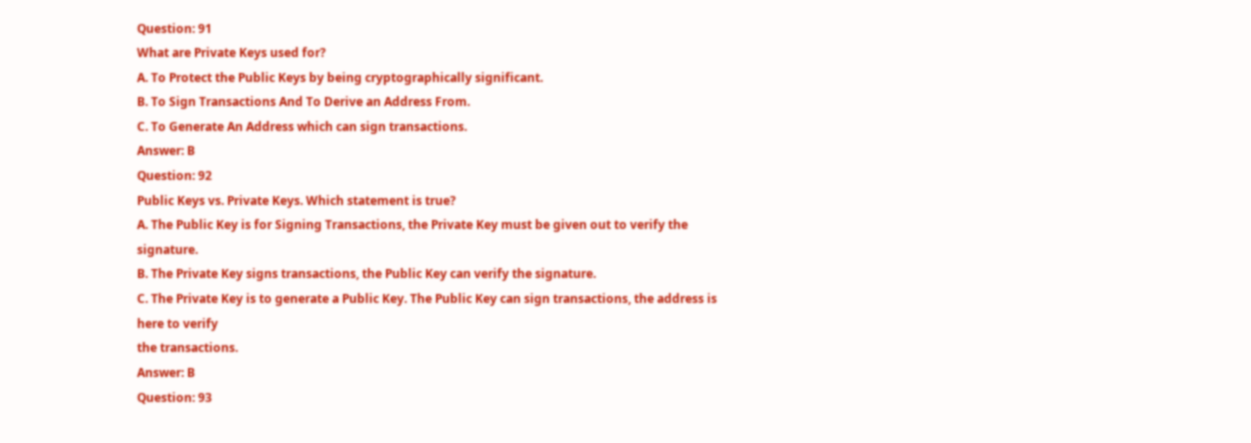Question: 91
What are Private Keys used for?
A. To Protect the Public Keys by being cryptographically significant.
B. To Sign Transactions And To Derive an Address From.
C. To Generate An Address which can sign transactions.
Answer: B
Question: 92
Public Keys vs. Private Keys. Which statement is true?
A. The Public Key is for Signing Transactions, the Private Key must be given out to verify the signature.
B. The Private Key signs transactions, the Public Key can verify the signature.
C. The Private Key is to generate a Public Key. The Public Key can sign transactions, the address is here to verify
the transactions.
Answer: B
Question: 93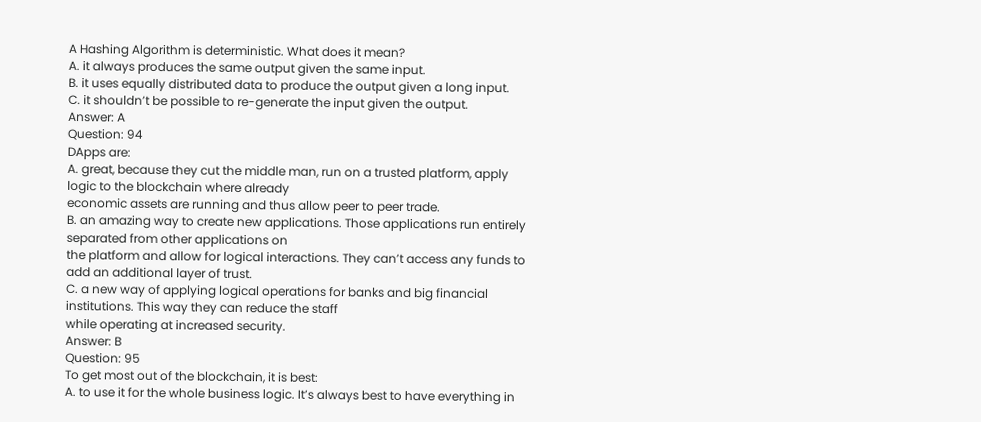A Hashing Algorithm is deterministic. What does it mean?
A. it always produces the same output given the same input.
B. it uses equally distributed data to produce the output given a long input.
C. it shouldn’t be possible to re-generate the input given the output.
Answer: A
Question: 94
DApps are:
A. great, because they cut the middle man, run on a trusted platform, apply logic to the blockchain where already
economic assets are running and thus allow peer to peer trade.
B. an amazing way to create new applications. Those applications run entirely separated from other applications on
the platform and allow for logical interactions. They can’t access any funds to add an additional layer of trust.
C. a new way of applying logical operations for banks and big financial institutions. This way they can reduce the staff
while operating at increased security.
Answer: B
Question: 95
To get most out of the blockchain, it is best:
A. to use it for the whole business logic. It’s always best to have everything in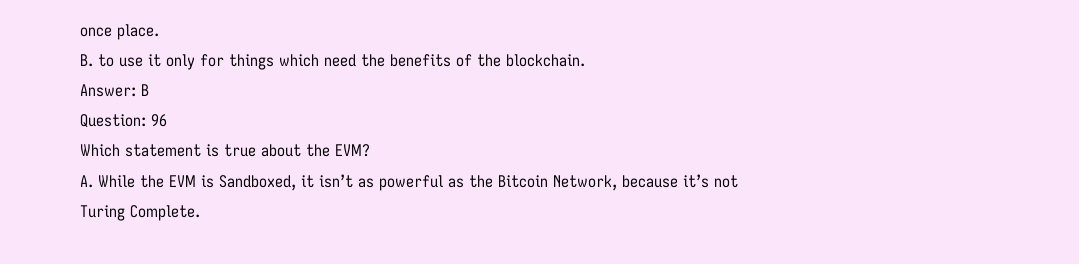once place.
B. to use it only for things which need the benefits of the blockchain.
Answer: B
Question: 96
Which statement is true about the EVM?
A. While the EVM is Sandboxed, it isn’t as powerful as the Bitcoin Network, because it’s not Turing Complete.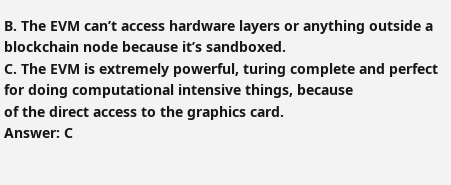B. The EVM can’t access hardware layers or anything outside a blockchain node because it’s sandboxed.
C. The EVM is extremely powerful, turing complete and perfect for doing computational intensive things, because
of the direct access to the graphics card.
Answer: C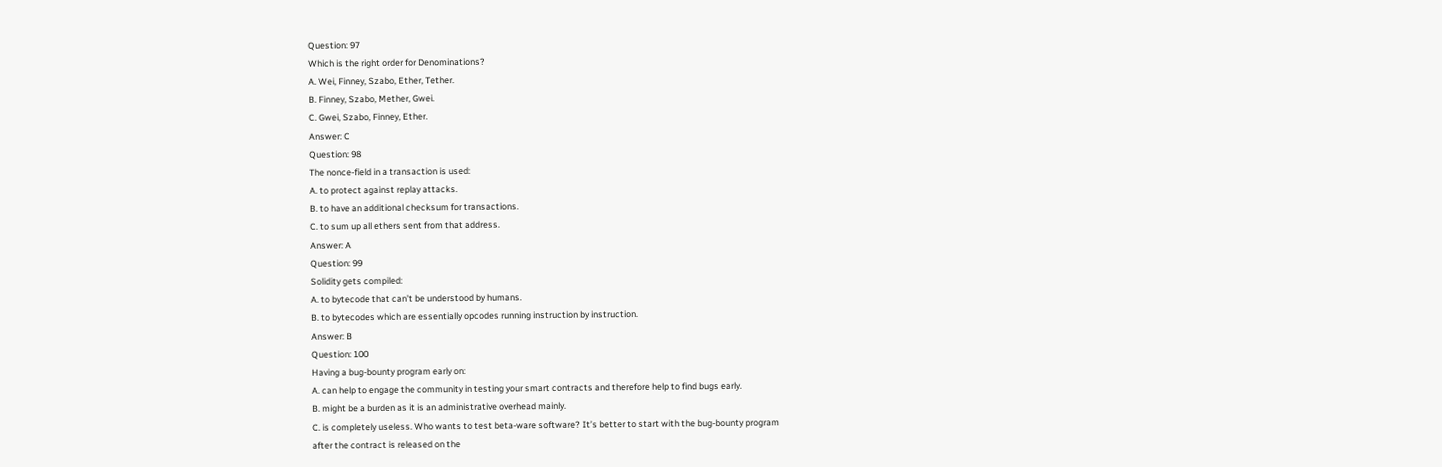Question: 97
Which is the right order for Denominations?
A. Wei, Finney, Szabo, Ether, Tether.
B. Finney, Szabo, Mether, Gwei.
C. Gwei, Szabo, Finney, Ether.
Answer: C
Question: 98
The nonce-field in a transaction is used:
A. to protect against replay attacks.
B. to have an additional checksum for transactions.
C. to sum up all ethers sent from that address.
Answer: A
Question: 99
Solidity gets compiled:
A. to bytecode that can’t be understood by humans.
B. to bytecodes which are essentially opcodes running instruction by instruction.
Answer: B
Question: 100
Having a bug-bounty program early on:
A. can help to engage the community in testing your smart contracts and therefore help to find bugs early.
B. might be a burden as it is an administrative overhead mainly.
C. is completely useless. Who wants to test beta-ware software? It’s better to start with the bug-bounty program
after the contract is released on the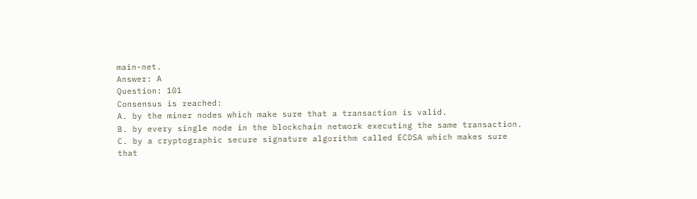main-net.
Answer: A
Question: 101
Consensus is reached:
A. by the miner nodes which make sure that a transaction is valid.
B. by every single node in the blockchain network executing the same transaction.
C. by a cryptographic secure signature algorithm called ECDSA which makes sure that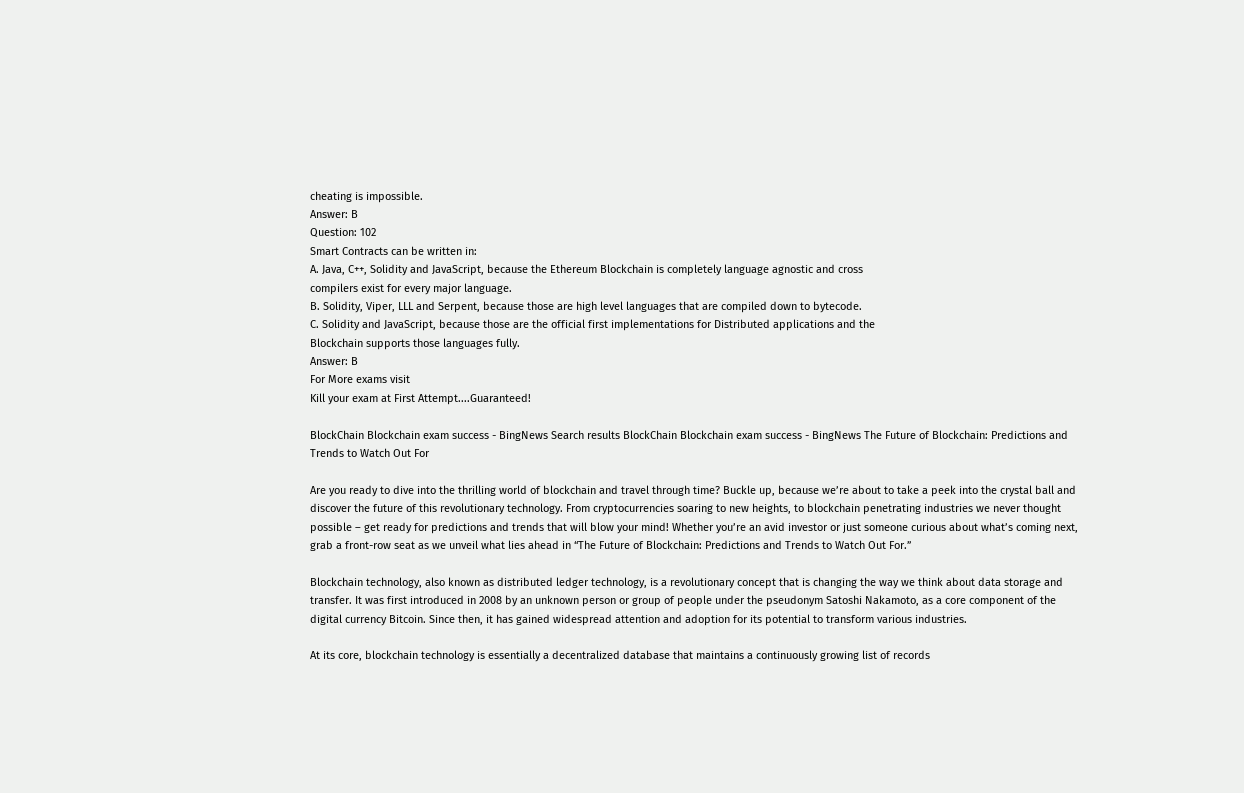cheating is impossible.
Answer: B
Question: 102
Smart Contracts can be written in:
A. Java, C++, Solidity and JavaScript, because the Ethereum Blockchain is completely language agnostic and cross
compilers exist for every major language.
B. Solidity, Viper, LLL and Serpent, because those are high level languages that are compiled down to bytecode.
C. Solidity and JavaScript, because those are the official first implementations for Distributed applications and the
Blockchain supports those languages fully.
Answer: B
For More exams visit
Kill your exam at First Attempt....Guaranteed!

BlockChain Blockchain exam success - BingNews Search results BlockChain Blockchain exam success - BingNews The Future of Blockchain: Predictions and Trends to Watch Out For

Are you ready to dive into the thrilling world of blockchain and travel through time? Buckle up, because we’re about to take a peek into the crystal ball and discover the future of this revolutionary technology. From cryptocurrencies soaring to new heights, to blockchain penetrating industries we never thought possible – get ready for predictions and trends that will blow your mind! Whether you’re an avid investor or just someone curious about what’s coming next, grab a front-row seat as we unveil what lies ahead in “The Future of Blockchain: Predictions and Trends to Watch Out For.”

Blockchain technology, also known as distributed ledger technology, is a revolutionary concept that is changing the way we think about data storage and transfer. It was first introduced in 2008 by an unknown person or group of people under the pseudonym Satoshi Nakamoto, as a core component of the digital currency Bitcoin. Since then, it has gained widespread attention and adoption for its potential to transform various industries.

At its core, blockchain technology is essentially a decentralized database that maintains a continuously growing list of records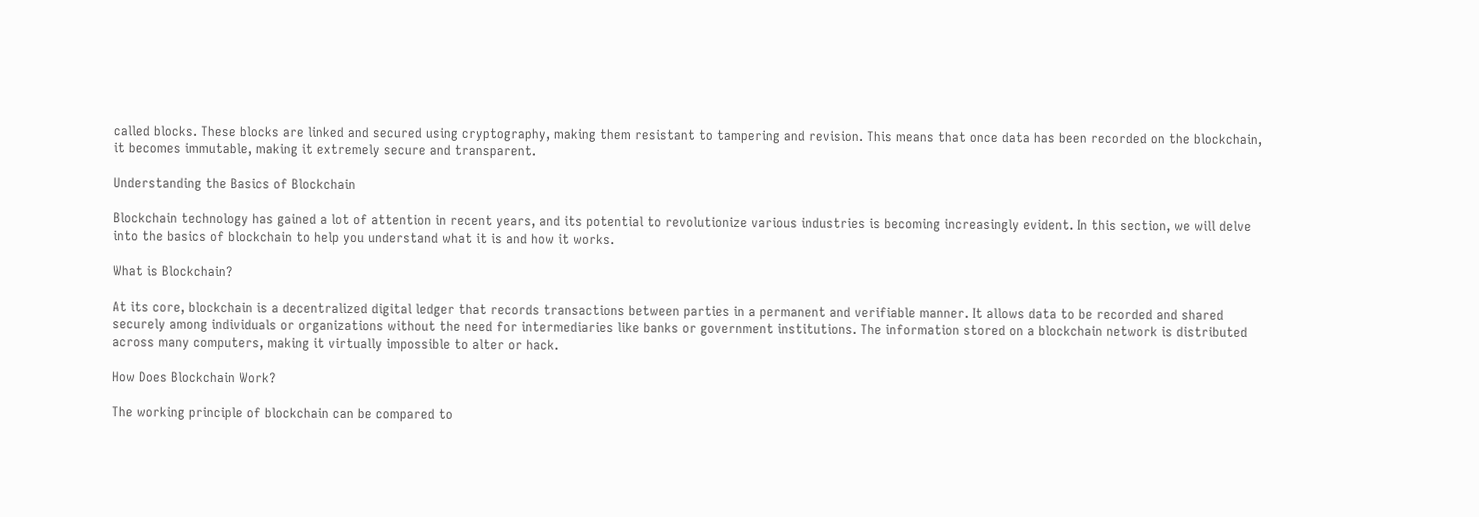called blocks. These blocks are linked and secured using cryptography, making them resistant to tampering and revision. This means that once data has been recorded on the blockchain, it becomes immutable, making it extremely secure and transparent.

Understanding the Basics of Blockchain

Blockchain technology has gained a lot of attention in recent years, and its potential to revolutionize various industries is becoming increasingly evident. In this section, we will delve into the basics of blockchain to help you understand what it is and how it works.

What is Blockchain?

At its core, blockchain is a decentralized digital ledger that records transactions between parties in a permanent and verifiable manner. It allows data to be recorded and shared securely among individuals or organizations without the need for intermediaries like banks or government institutions. The information stored on a blockchain network is distributed across many computers, making it virtually impossible to alter or hack.

How Does Blockchain Work?

The working principle of blockchain can be compared to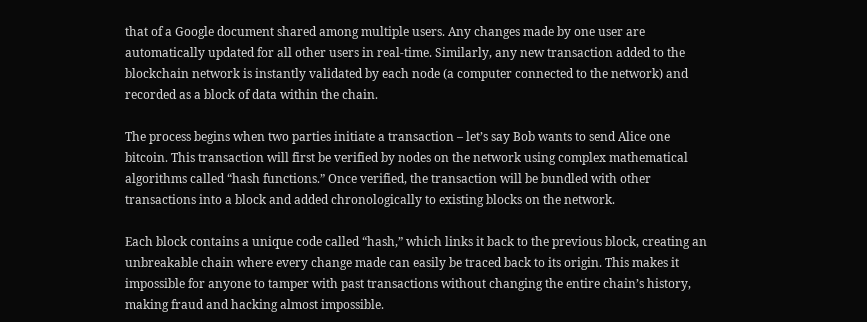that of a Google document shared among multiple users. Any changes made by one user are automatically updated for all other users in real-time. Similarly, any new transaction added to the blockchain network is instantly validated by each node (a computer connected to the network) and recorded as a block of data within the chain.

The process begins when two parties initiate a transaction – let’s say Bob wants to send Alice one bitcoin. This transaction will first be verified by nodes on the network using complex mathematical algorithms called “hash functions.” Once verified, the transaction will be bundled with other transactions into a block and added chronologically to existing blocks on the network.

Each block contains a unique code called “hash,” which links it back to the previous block, creating an unbreakable chain where every change made can easily be traced back to its origin. This makes it impossible for anyone to tamper with past transactions without changing the entire chain’s history, making fraud and hacking almost impossible.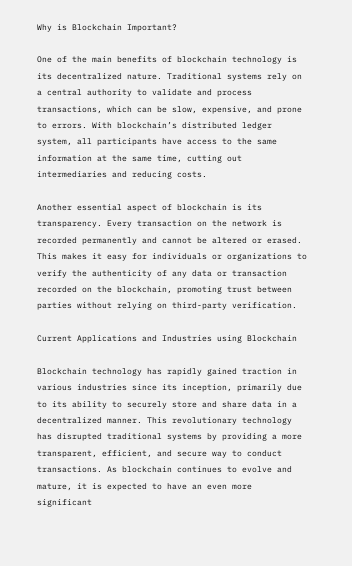Why is Blockchain Important?

One of the main benefits of blockchain technology is its decentralized nature. Traditional systems rely on a central authority to validate and process transactions, which can be slow, expensive, and prone to errors. With blockchain’s distributed ledger system, all participants have access to the same information at the same time, cutting out intermediaries and reducing costs.

Another essential aspect of blockchain is its transparency. Every transaction on the network is recorded permanently and cannot be altered or erased. This makes it easy for individuals or organizations to verify the authenticity of any data or transaction recorded on the blockchain, promoting trust between parties without relying on third-party verification.

Current Applications and Industries using Blockchain

Blockchain technology has rapidly gained traction in various industries since its inception, primarily due to its ability to securely store and share data in a decentralized manner. This revolutionary technology has disrupted traditional systems by providing a more transparent, efficient, and secure way to conduct transactions. As blockchain continues to evolve and mature, it is expected to have an even more significant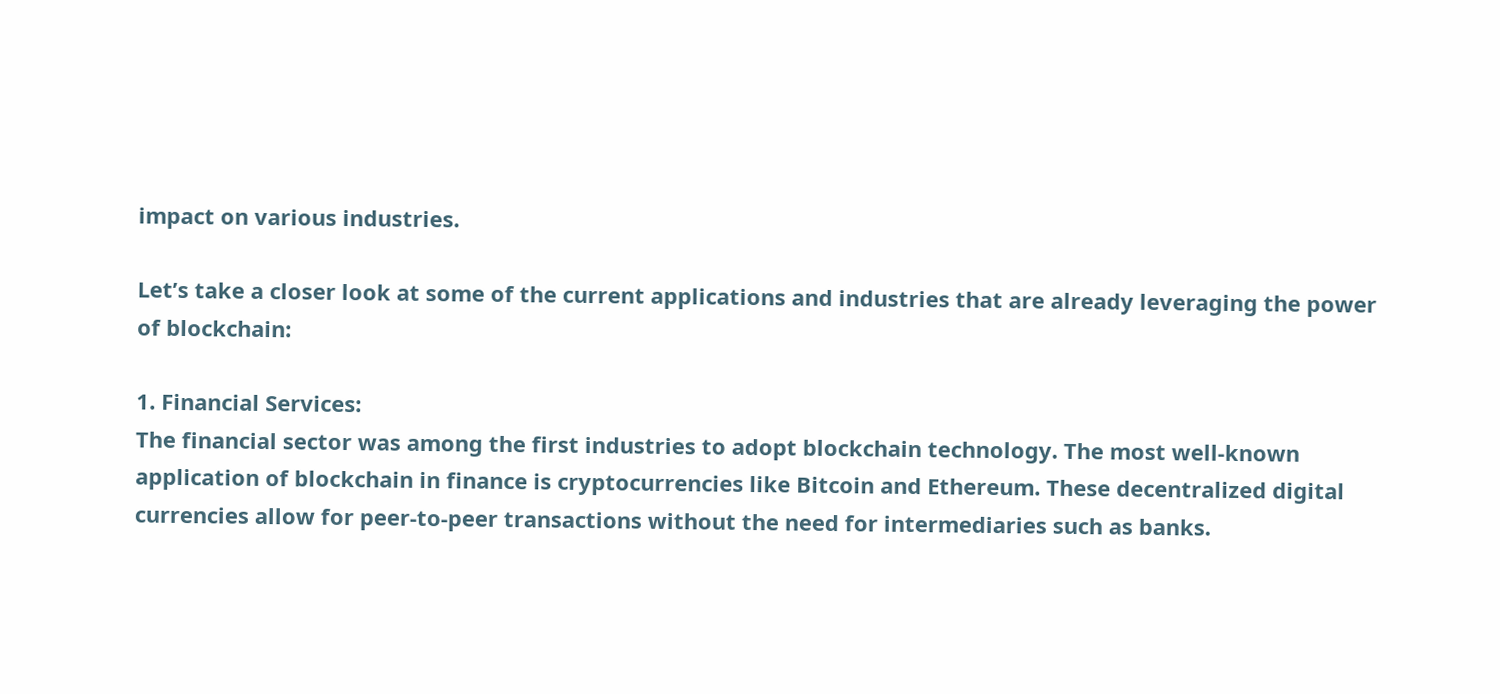impact on various industries.

Let’s take a closer look at some of the current applications and industries that are already leveraging the power of blockchain:

1. Financial Services:
The financial sector was among the first industries to adopt blockchain technology. The most well-known application of blockchain in finance is cryptocurrencies like Bitcoin and Ethereum. These decentralized digital currencies allow for peer-to-peer transactions without the need for intermediaries such as banks.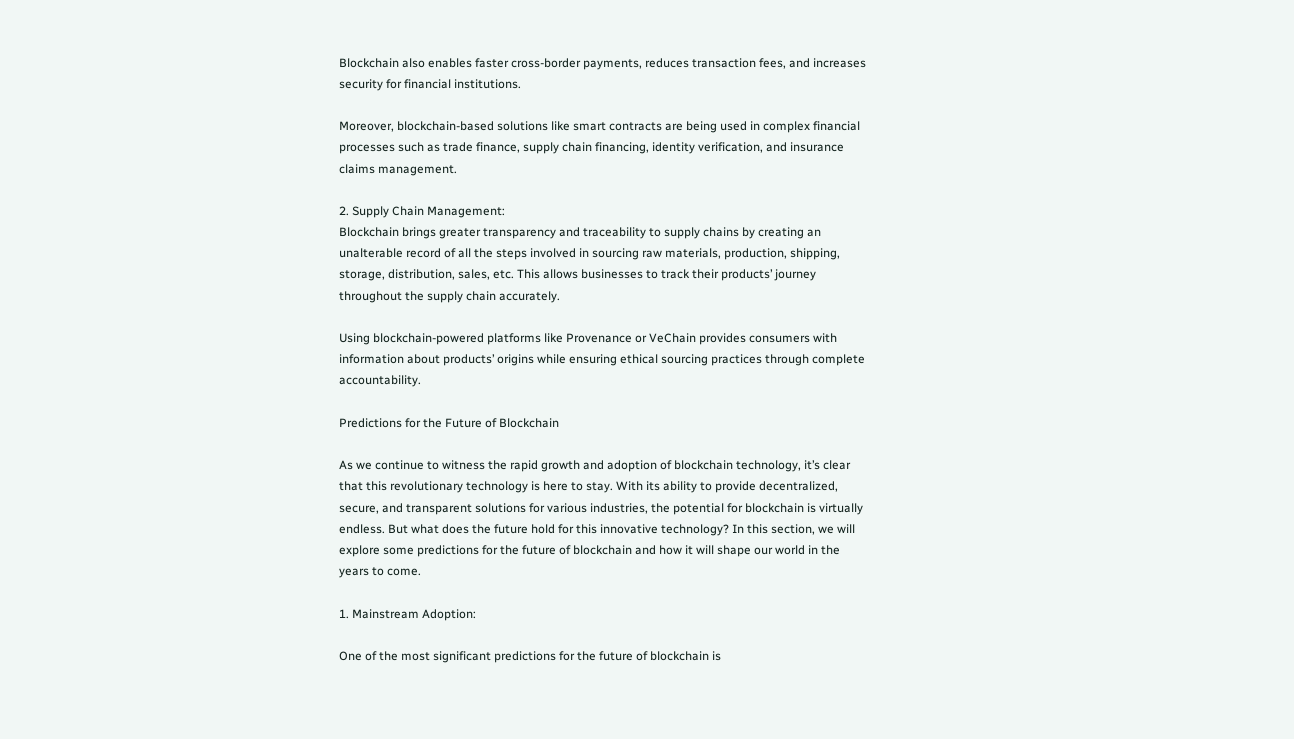Blockchain also enables faster cross-border payments, reduces transaction fees, and increases security for financial institutions.

Moreover, blockchain-based solutions like smart contracts are being used in complex financial processes such as trade finance, supply chain financing, identity verification, and insurance claims management.

2. Supply Chain Management:
Blockchain brings greater transparency and traceability to supply chains by creating an unalterable record of all the steps involved in sourcing raw materials, production, shipping, storage, distribution, sales, etc. This allows businesses to track their products’ journey throughout the supply chain accurately.

Using blockchain-powered platforms like Provenance or VeChain provides consumers with information about products’ origins while ensuring ethical sourcing practices through complete accountability.

Predictions for the Future of Blockchain

As we continue to witness the rapid growth and adoption of blockchain technology, it’s clear that this revolutionary technology is here to stay. With its ability to provide decentralized, secure, and transparent solutions for various industries, the potential for blockchain is virtually endless. But what does the future hold for this innovative technology? In this section, we will explore some predictions for the future of blockchain and how it will shape our world in the years to come.

1. Mainstream Adoption:

One of the most significant predictions for the future of blockchain is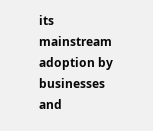its mainstream adoption by businesses and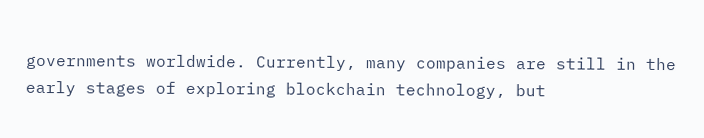governments worldwide. Currently, many companies are still in the early stages of exploring blockchain technology, but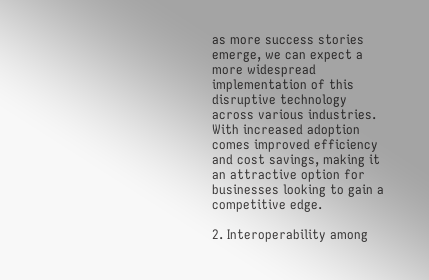as more success stories emerge, we can expect a more widespread implementation of this disruptive technology across various industries. With increased adoption comes improved efficiency and cost savings, making it an attractive option for businesses looking to gain a competitive edge.

2. Interoperability among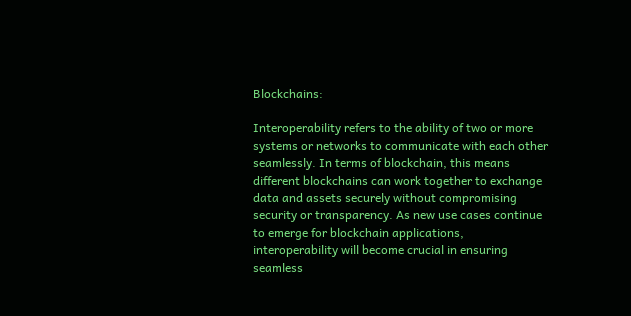Blockchains:

Interoperability refers to the ability of two or more systems or networks to communicate with each other seamlessly. In terms of blockchain, this means different blockchains can work together to exchange data and assets securely without compromising security or transparency. As new use cases continue to emerge for blockchain applications, interoperability will become crucial in ensuring seamless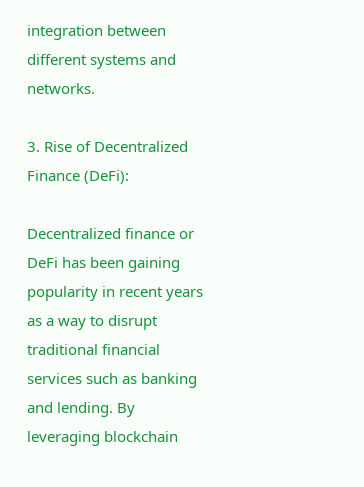integration between different systems and networks.

3. Rise of Decentralized Finance (DeFi):

Decentralized finance or DeFi has been gaining popularity in recent years as a way to disrupt traditional financial services such as banking and lending. By leveraging blockchain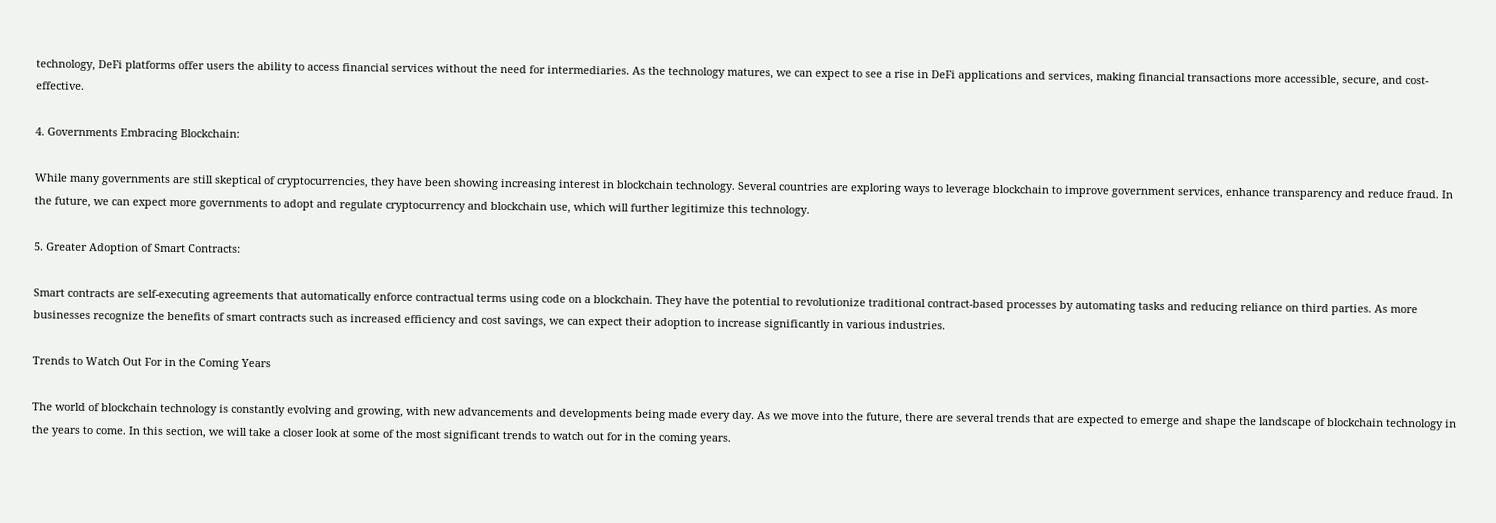technology, DeFi platforms offer users the ability to access financial services without the need for intermediaries. As the technology matures, we can expect to see a rise in DeFi applications and services, making financial transactions more accessible, secure, and cost-effective.

4. Governments Embracing Blockchain:

While many governments are still skeptical of cryptocurrencies, they have been showing increasing interest in blockchain technology. Several countries are exploring ways to leverage blockchain to improve government services, enhance transparency and reduce fraud. In the future, we can expect more governments to adopt and regulate cryptocurrency and blockchain use, which will further legitimize this technology.

5. Greater Adoption of Smart Contracts:

Smart contracts are self-executing agreements that automatically enforce contractual terms using code on a blockchain. They have the potential to revolutionize traditional contract-based processes by automating tasks and reducing reliance on third parties. As more businesses recognize the benefits of smart contracts such as increased efficiency and cost savings, we can expect their adoption to increase significantly in various industries.

Trends to Watch Out For in the Coming Years

The world of blockchain technology is constantly evolving and growing, with new advancements and developments being made every day. As we move into the future, there are several trends that are expected to emerge and shape the landscape of blockchain technology in the years to come. In this section, we will take a closer look at some of the most significant trends to watch out for in the coming years.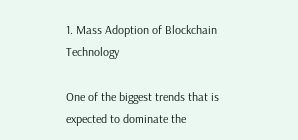1. Mass Adoption of Blockchain Technology

One of the biggest trends that is expected to dominate the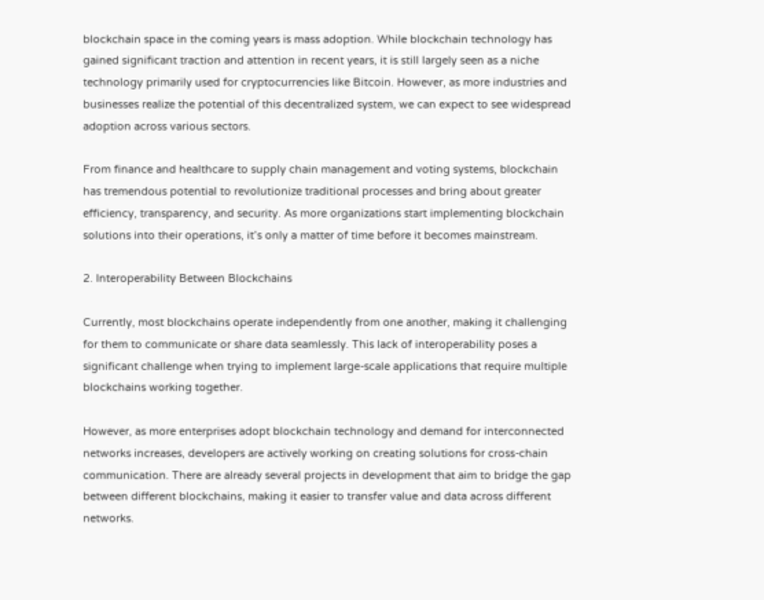blockchain space in the coming years is mass adoption. While blockchain technology has gained significant traction and attention in recent years, it is still largely seen as a niche technology primarily used for cryptocurrencies like Bitcoin. However, as more industries and businesses realize the potential of this decentralized system, we can expect to see widespread adoption across various sectors.

From finance and healthcare to supply chain management and voting systems, blockchain has tremendous potential to revolutionize traditional processes and bring about greater efficiency, transparency, and security. As more organizations start implementing blockchain solutions into their operations, it’s only a matter of time before it becomes mainstream.

2. Interoperability Between Blockchains

Currently, most blockchains operate independently from one another, making it challenging for them to communicate or share data seamlessly. This lack of interoperability poses a significant challenge when trying to implement large-scale applications that require multiple blockchains working together.

However, as more enterprises adopt blockchain technology and demand for interconnected networks increases, developers are actively working on creating solutions for cross-chain communication. There are already several projects in development that aim to bridge the gap between different blockchains, making it easier to transfer value and data across different networks.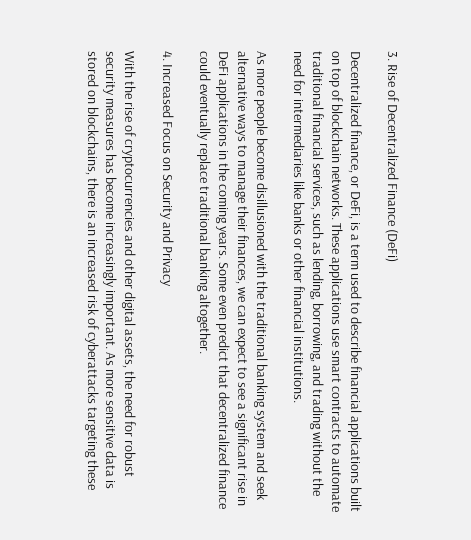3. Rise of Decentralized Finance (DeFi)

Decentralized finance, or DeFi, is a term used to describe financial applications built on top of blockchain networks. These applications use smart contracts to automate traditional financial services, such as lending, borrowing, and trading without the need for intermediaries like banks or other financial institutions.

As more people become disillusioned with the traditional banking system and seek alternative ways to manage their finances, we can expect to see a significant rise in DeFi applications in the coming years. Some even predict that decentralized finance could eventually replace traditional banking altogether.

4. Increased Focus on Security and Privacy

With the rise of cryptocurrencies and other digital assets, the need for robust security measures has become increasingly important. As more sensitive data is stored on blockchains, there is an increased risk of cyberattacks targeting these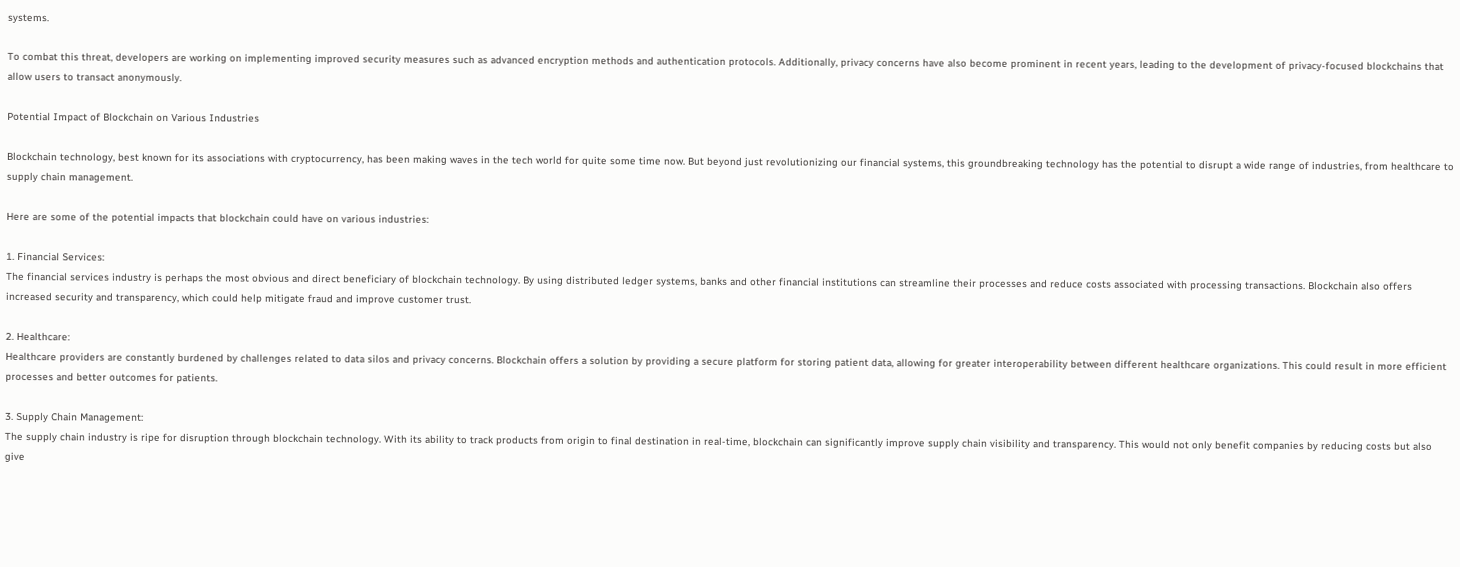systems.

To combat this threat, developers are working on implementing improved security measures such as advanced encryption methods and authentication protocols. Additionally, privacy concerns have also become prominent in recent years, leading to the development of privacy-focused blockchains that allow users to transact anonymously.

Potential Impact of Blockchain on Various Industries

Blockchain technology, best known for its associations with cryptocurrency, has been making waves in the tech world for quite some time now. But beyond just revolutionizing our financial systems, this groundbreaking technology has the potential to disrupt a wide range of industries, from healthcare to supply chain management.

Here are some of the potential impacts that blockchain could have on various industries:

1. Financial Services:
The financial services industry is perhaps the most obvious and direct beneficiary of blockchain technology. By using distributed ledger systems, banks and other financial institutions can streamline their processes and reduce costs associated with processing transactions. Blockchain also offers increased security and transparency, which could help mitigate fraud and improve customer trust.

2. Healthcare:
Healthcare providers are constantly burdened by challenges related to data silos and privacy concerns. Blockchain offers a solution by providing a secure platform for storing patient data, allowing for greater interoperability between different healthcare organizations. This could result in more efficient processes and better outcomes for patients.

3. Supply Chain Management:
The supply chain industry is ripe for disruption through blockchain technology. With its ability to track products from origin to final destination in real-time, blockchain can significantly improve supply chain visibility and transparency. This would not only benefit companies by reducing costs but also give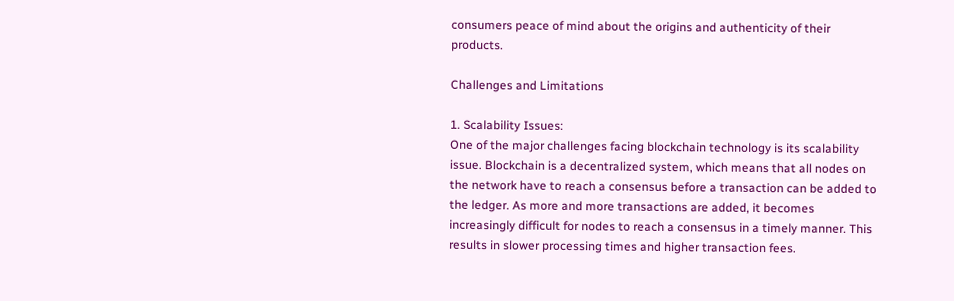consumers peace of mind about the origins and authenticity of their products.

Challenges and Limitations

1. Scalability Issues:
One of the major challenges facing blockchain technology is its scalability issue. Blockchain is a decentralized system, which means that all nodes on the network have to reach a consensus before a transaction can be added to the ledger. As more and more transactions are added, it becomes increasingly difficult for nodes to reach a consensus in a timely manner. This results in slower processing times and higher transaction fees.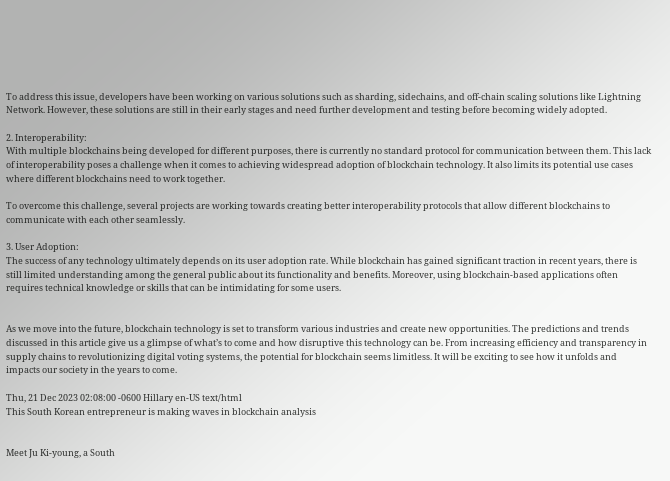To address this issue, developers have been working on various solutions such as sharding, sidechains, and off-chain scaling solutions like Lightning Network. However, these solutions are still in their early stages and need further development and testing before becoming widely adopted.

2. Interoperability:
With multiple blockchains being developed for different purposes, there is currently no standard protocol for communication between them. This lack of interoperability poses a challenge when it comes to achieving widespread adoption of blockchain technology. It also limits its potential use cases where different blockchains need to work together.

To overcome this challenge, several projects are working towards creating better interoperability protocols that allow different blockchains to communicate with each other seamlessly.

3. User Adoption:
The success of any technology ultimately depends on its user adoption rate. While blockchain has gained significant traction in recent years, there is still limited understanding among the general public about its functionality and benefits. Moreover, using blockchain-based applications often requires technical knowledge or skills that can be intimidating for some users.


As we move into the future, blockchain technology is set to transform various industries and create new opportunities. The predictions and trends discussed in this article give us a glimpse of what’s to come and how disruptive this technology can be. From increasing efficiency and transparency in supply chains to revolutionizing digital voting systems, the potential for blockchain seems limitless. It will be exciting to see how it unfolds and impacts our society in the years to come.

Thu, 21 Dec 2023 02:08:00 -0600 Hillary en-US text/html
This South Korean entrepreneur is making waves in blockchain analysis


Meet Ju Ki-young, a South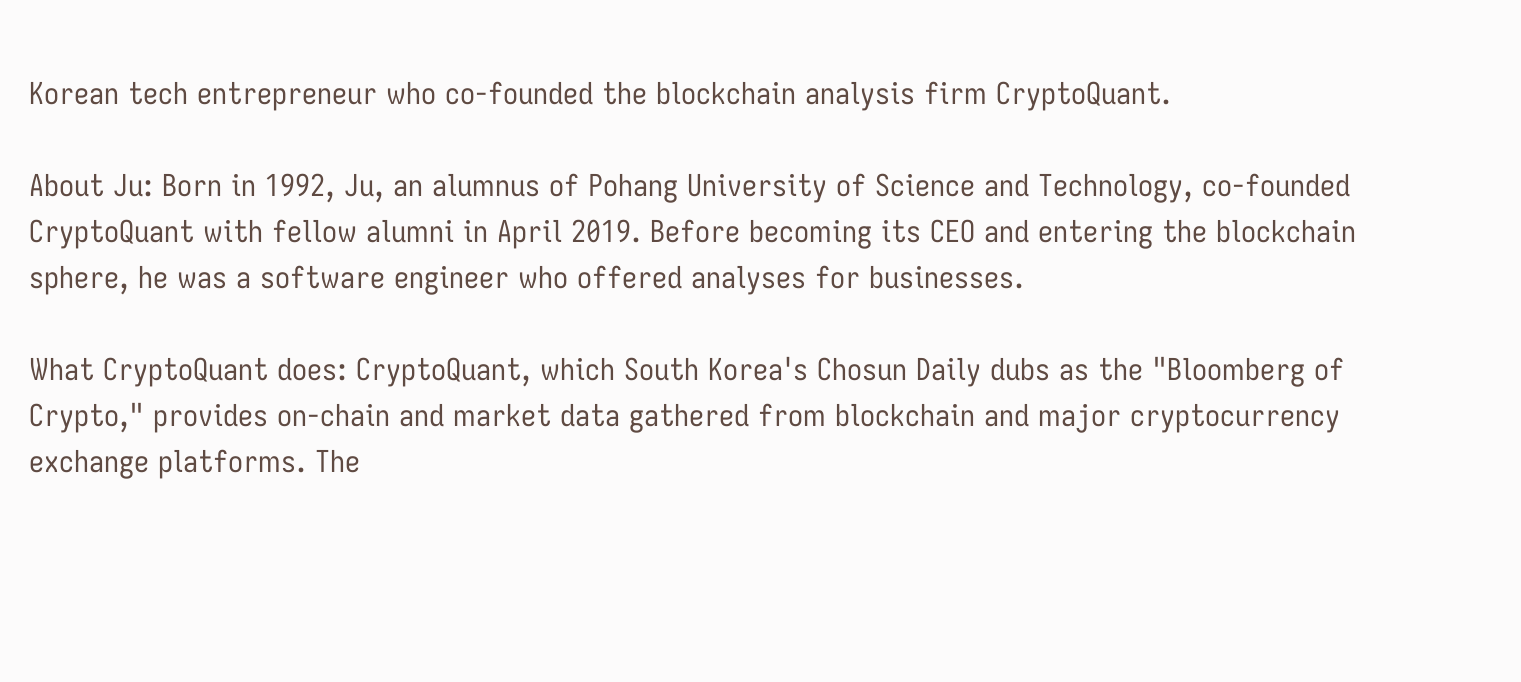Korean tech entrepreneur who co-founded the blockchain analysis firm CryptoQuant.

About Ju: Born in 1992, Ju, an alumnus of Pohang University of Science and Technology, co-founded CryptoQuant with fellow alumni in April 2019. Before becoming its CEO and entering the blockchain sphere, he was a software engineer who offered analyses for businesses.

What CryptoQuant does: CryptoQuant, which South Korea's Chosun Daily dubs as the "Bloomberg of Crypto," provides on-chain and market data gathered from blockchain and major cryptocurrency exchange platforms. The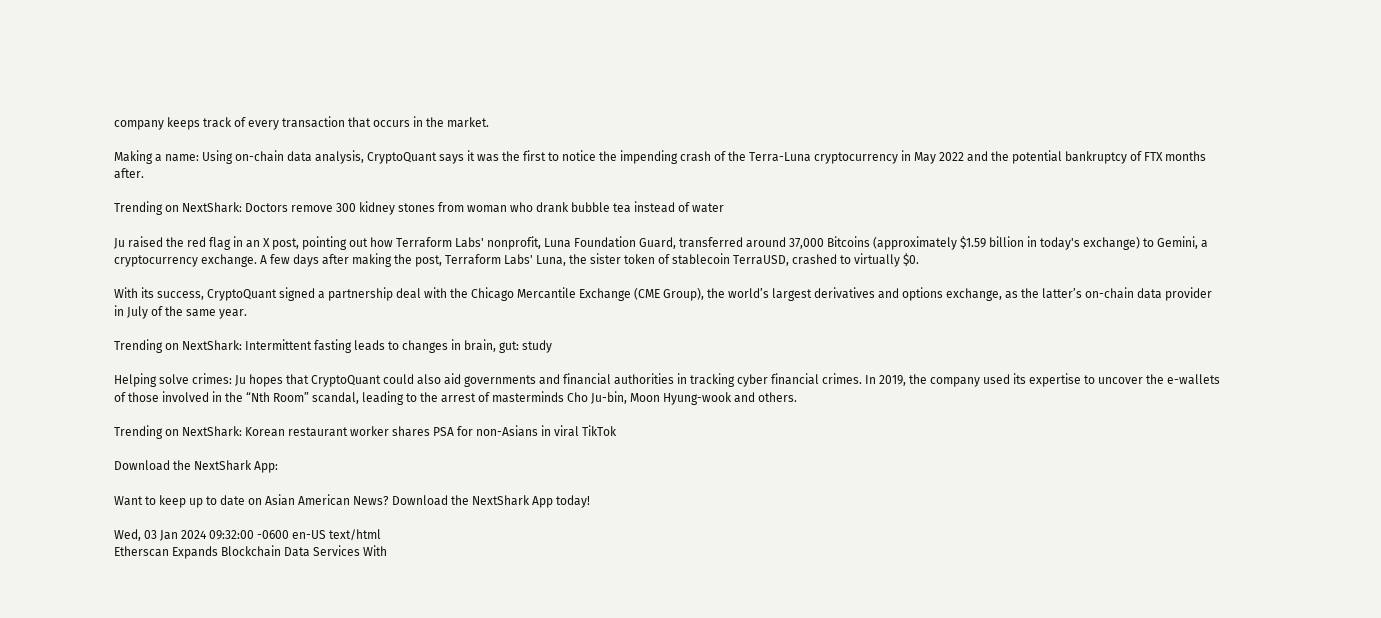company keeps track of every transaction that occurs in the market.

Making a name: Using on-chain data analysis, CryptoQuant says it was the first to notice the impending crash of the Terra-Luna cryptocurrency in May 2022 and the potential bankruptcy of FTX months after.

Trending on NextShark: Doctors remove 300 kidney stones from woman who drank bubble tea instead of water

Ju raised the red flag in an X post, pointing out how Terraform Labs' nonprofit, Luna Foundation Guard, transferred around 37,000 Bitcoins (approximately $1.59 billion in today's exchange) to Gemini, a cryptocurrency exchange. A few days after making the post, Terraform Labs' Luna, the sister token of stablecoin TerraUSD, crashed to virtually $0.

With its success, CryptoQuant signed a partnership deal with the Chicago Mercantile Exchange (CME Group), the world’s largest derivatives and options exchange, as the latter’s on-chain data provider in July of the same year.

Trending on NextShark: Intermittent fasting leads to changes in brain, gut: study

Helping solve crimes: Ju hopes that CryptoQuant could also aid governments and financial authorities in tracking cyber financial crimes. In 2019, the company used its expertise to uncover the e-wallets of those involved in the “Nth Room” scandal, leading to the arrest of masterminds Cho Ju-bin, Moon Hyung-wook and others.

Trending on NextShark: Korean restaurant worker shares PSA for non-Asians in viral TikTok

Download the NextShark App:

Want to keep up to date on Asian American News? Download the NextShark App today!

Wed, 03 Jan 2024 09:32:00 -0600 en-US text/html
Etherscan Expands Blockchain Data Services With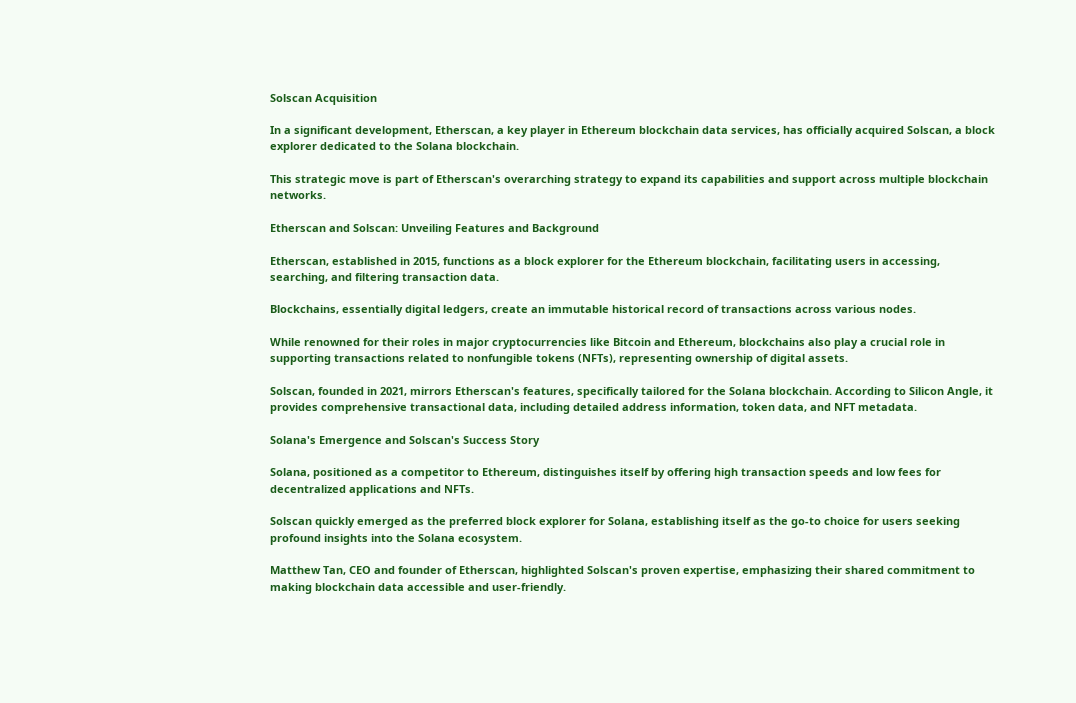Solscan Acquisition

In a significant development, Etherscan, a key player in Ethereum blockchain data services, has officially acquired Solscan, a block explorer dedicated to the Solana blockchain.

This strategic move is part of Etherscan's overarching strategy to expand its capabilities and support across multiple blockchain networks.

Etherscan and Solscan: Unveiling Features and Background

Etherscan, established in 2015, functions as a block explorer for the Ethereum blockchain, facilitating users in accessing, searching, and filtering transaction data.

Blockchains, essentially digital ledgers, create an immutable historical record of transactions across various nodes.

While renowned for their roles in major cryptocurrencies like Bitcoin and Ethereum, blockchains also play a crucial role in supporting transactions related to nonfungible tokens (NFTs), representing ownership of digital assets.

Solscan, founded in 2021, mirrors Etherscan's features, specifically tailored for the Solana blockchain. According to Silicon Angle, it provides comprehensive transactional data, including detailed address information, token data, and NFT metadata.

Solana's Emergence and Solscan's Success Story

Solana, positioned as a competitor to Ethereum, distinguishes itself by offering high transaction speeds and low fees for decentralized applications and NFTs.

Solscan quickly emerged as the preferred block explorer for Solana, establishing itself as the go-to choice for users seeking profound insights into the Solana ecosystem.

Matthew Tan, CEO and founder of Etherscan, highlighted Solscan's proven expertise, emphasizing their shared commitment to making blockchain data accessible and user-friendly.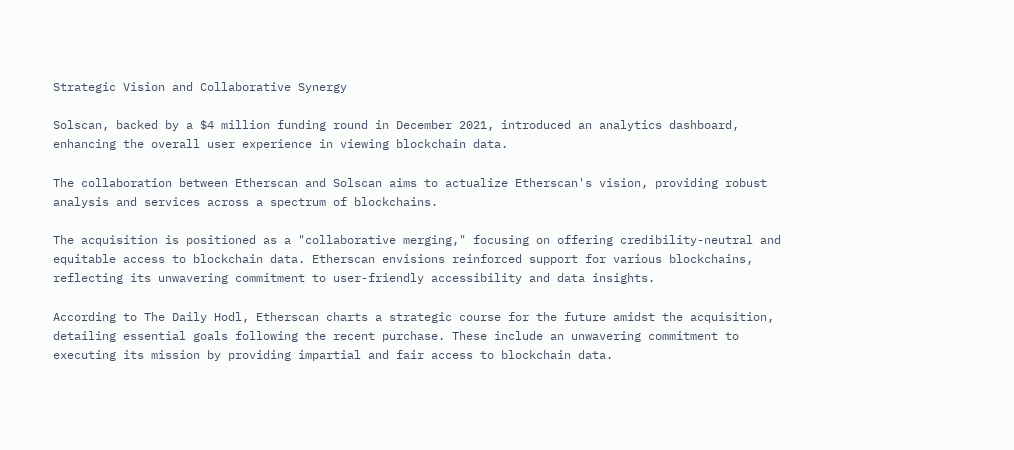Strategic Vision and Collaborative Synergy

Solscan, backed by a $4 million funding round in December 2021, introduced an analytics dashboard, enhancing the overall user experience in viewing blockchain data.

The collaboration between Etherscan and Solscan aims to actualize Etherscan's vision, providing robust analysis and services across a spectrum of blockchains.

The acquisition is positioned as a "collaborative merging," focusing on offering credibility-neutral and equitable access to blockchain data. Etherscan envisions reinforced support for various blockchains, reflecting its unwavering commitment to user-friendly accessibility and data insights.

According to The Daily Hodl, Etherscan charts a strategic course for the future amidst the acquisition, detailing essential goals following the recent purchase. These include an unwavering commitment to executing its mission by providing impartial and fair access to blockchain data.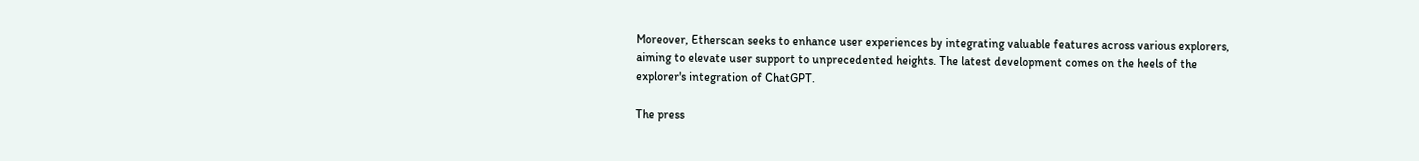Moreover, Etherscan seeks to enhance user experiences by integrating valuable features across various explorers, aiming to elevate user support to unprecedented heights. The latest development comes on the heels of the explorer's integration of ChatGPT.

The press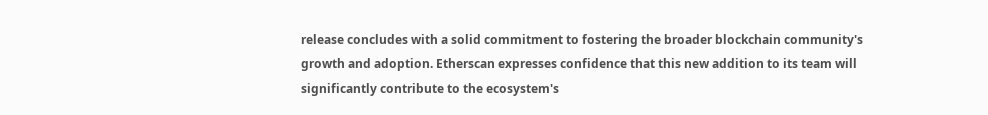release concludes with a solid commitment to fostering the broader blockchain community's growth and adoption. Etherscan expresses confidence that this new addition to its team will significantly contribute to the ecosystem's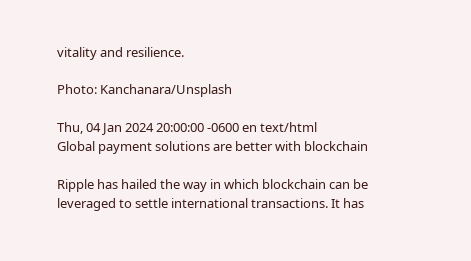vitality and resilience.

Photo: Kanchanara/Unsplash

Thu, 04 Jan 2024 20:00:00 -0600 en text/html
Global payment solutions are better with blockchain

Ripple has hailed the way in which blockchain can be leveraged to settle international transactions. It has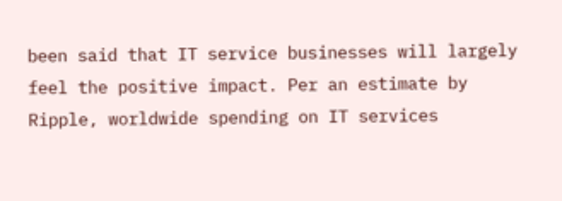been said that IT service businesses will largely feel the positive impact. Per an estimate by Ripple, worldwide spending on IT services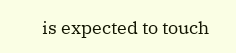is expected to touch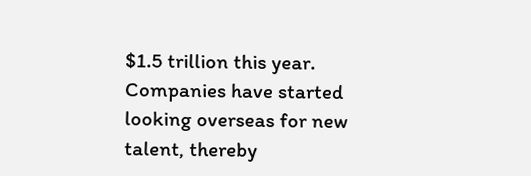$1.5 trillion this year. Companies have started looking overseas for new talent, thereby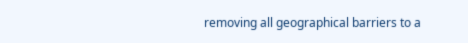removing all geographical barriers to a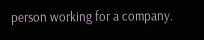person working for a company.